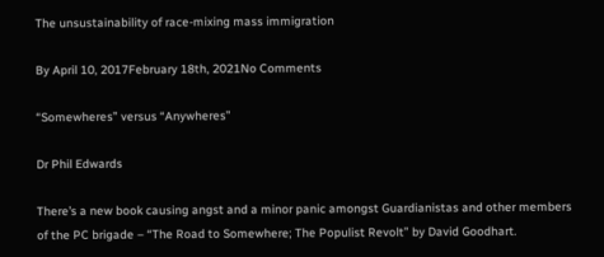The unsustainability of race-mixing mass immigration

By April 10, 2017February 18th, 2021No Comments

“Somewheres” versus “Anywheres”

Dr Phil Edwards

There’s a new book causing angst and a minor panic amongst Guardianistas and other members of the PC brigade – “The Road to Somewhere; The Populist Revolt” by David Goodhart.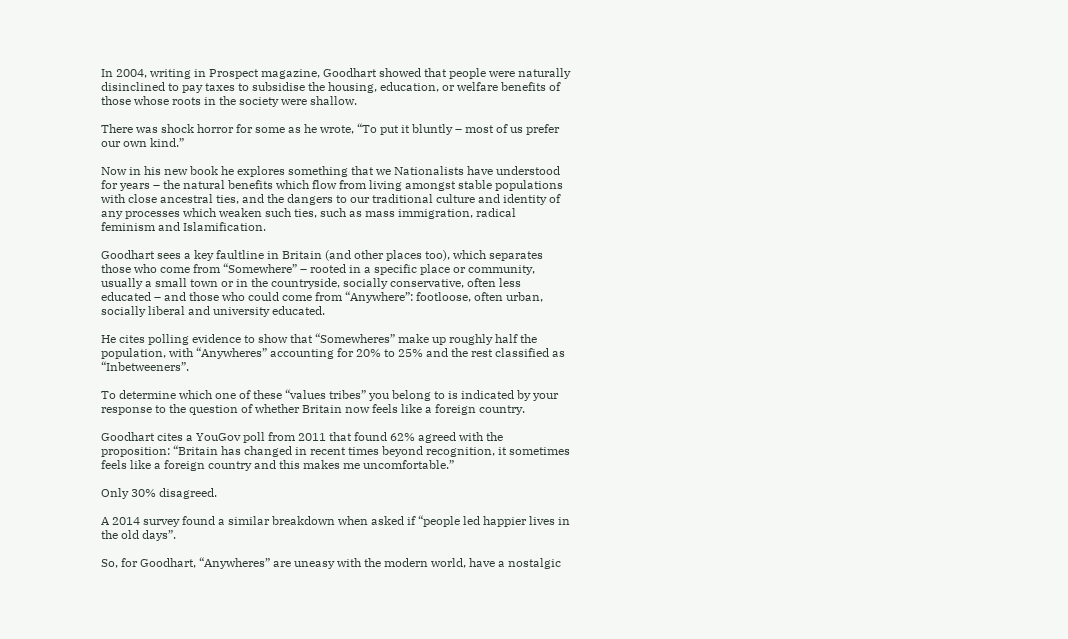In 2004, writing in Prospect magazine, Goodhart showed that people were naturally disinclined to pay taxes to subsidise the housing, education, or welfare benefits of those whose roots in the society were shallow.

There was shock horror for some as he wrote, “To put it bluntly – most of us prefer our own kind.”

Now in his new book he explores something that we Nationalists have understood for years – the natural benefits which flow from living amongst stable populations with close ancestral ties, and the dangers to our traditional culture and identity of any processes which weaken such ties, such as mass immigration, radical feminism and Islamification.

Goodhart sees a key faultline in Britain (and other places too), which separates those who come from “Somewhere” – rooted in a specific place or community, usually a small town or in the countryside, socially conservative, often less educated – and those who could come from “Anywhere”: footloose, often urban, socially liberal and university educated.

He cites polling evidence to show that “Somewheres” make up roughly half the population, with “Anywheres” accounting for 20% to 25% and the rest classified as “Inbetweeners”.

To determine which one of these “values tribes” you belong to is indicated by your response to the question of whether Britain now feels like a foreign country.

Goodhart cites a YouGov poll from 2011 that found 62% agreed with the proposition: “Britain has changed in recent times beyond recognition, it sometimes feels like a foreign country and this makes me uncomfortable.”

Only 30% disagreed.

A 2014 survey found a similar breakdown when asked if “people led happier lives in the old days”.

So, for Goodhart, “Anywheres” are uneasy with the modern world, have a nostalgic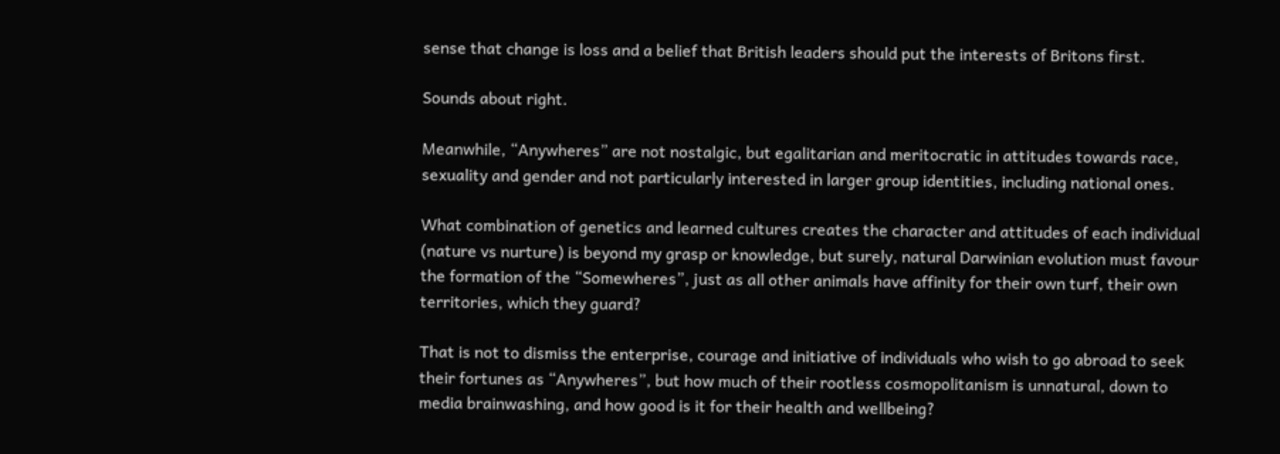sense that change is loss and a belief that British leaders should put the interests of Britons first.

Sounds about right.

Meanwhile, “Anywheres” are not nostalgic, but egalitarian and meritocratic in attitudes towards race, sexuality and gender and not particularly interested in larger group identities, including national ones.

What combination of genetics and learned cultures creates the character and attitudes of each individual (nature vs nurture) is beyond my grasp or knowledge, but surely, natural Darwinian evolution must favour the formation of the “Somewheres”, just as all other animals have affinity for their own turf, their own territories, which they guard?

That is not to dismiss the enterprise, courage and initiative of individuals who wish to go abroad to seek their fortunes as “Anywheres”, but how much of their rootless cosmopolitanism is unnatural, down to media brainwashing, and how good is it for their health and wellbeing?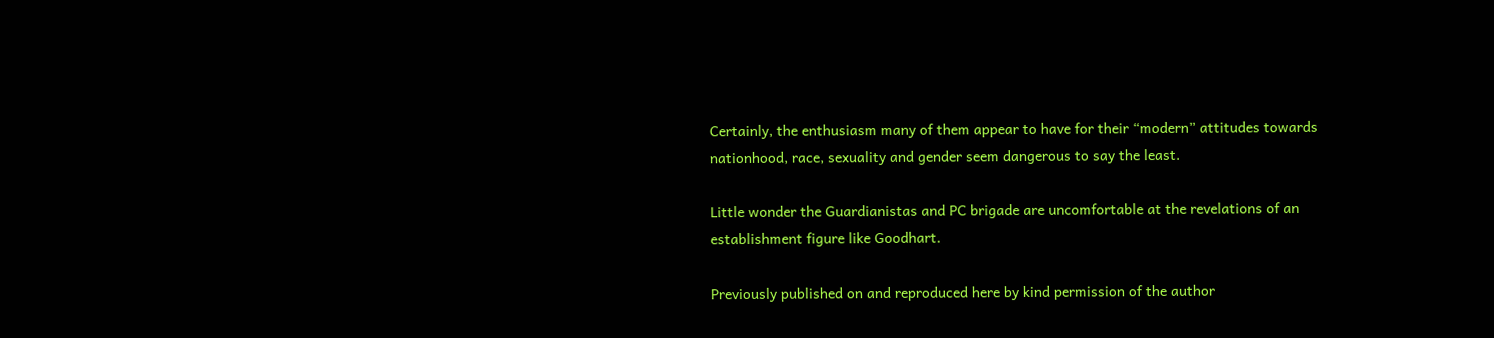Certainly, the enthusiasm many of them appear to have for their “modern” attitudes towards nationhood, race, sexuality and gender seem dangerous to say the least.

Little wonder the Guardianistas and PC brigade are uncomfortable at the revelations of an establishment figure like Goodhart.

Previously published on and reproduced here by kind permission of the author